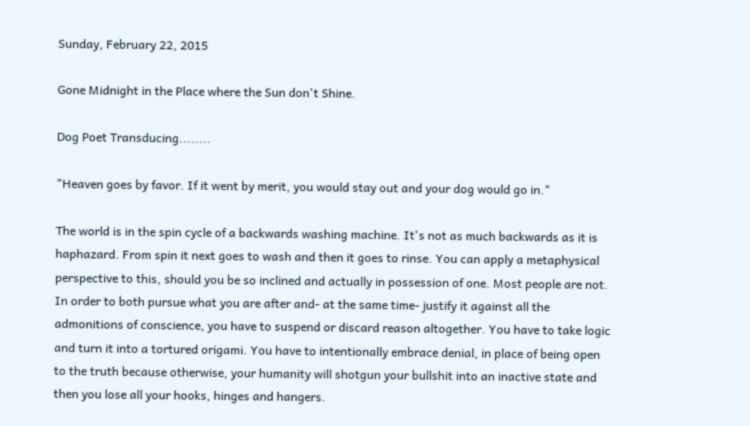Sunday, February 22, 2015

Gone Midnight in the Place where the Sun don't Shine.

Dog Poet Transducing........

"Heaven goes by favor. If it went by merit, you would stay out and your dog would go in."

The world is in the spin cycle of a backwards washing machine. It's not as much backwards as it is haphazard. From spin it next goes to wash and then it goes to rinse. You can apply a metaphysical perspective to this, should you be so inclined and actually in possession of one. Most people are not. In order to both pursue what you are after and- at the same time- justify it against all the admonitions of conscience, you have to suspend or discard reason altogether. You have to take logic and turn it into a tortured origami. You have to intentionally embrace denial, in place of being open to the truth because otherwise, your humanity will shotgun your bullshit into an inactive state and then you lose all your hooks, hinges and hangers.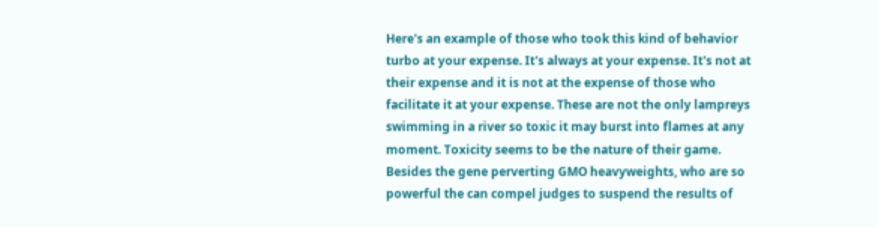Here's an example of those who took this kind of behavior turbo at your expense. It's always at your expense. It's not at their expense and it is not at the expense of those who facilitate it at your expense. These are not the only lampreys swimming in a river so toxic it may burst into flames at any moment. Toxicity seems to be the nature of their game. Besides the gene perverting GMO heavyweights, who are so powerful the can compel judges to suspend the results of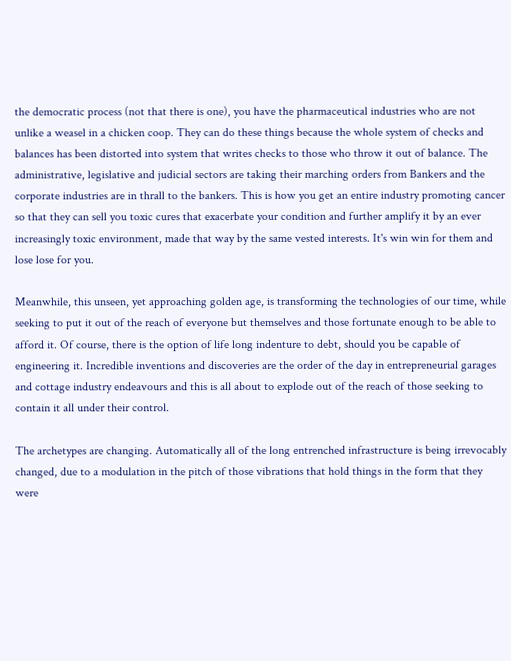the democratic process (not that there is one), you have the pharmaceutical industries who are not unlike a weasel in a chicken coop. They can do these things because the whole system of checks and balances has been distorted into system that writes checks to those who throw it out of balance. The administrative, legislative and judicial sectors are taking their marching orders from Bankers and the corporate industries are in thrall to the bankers. This is how you get an entire industry promoting cancer so that they can sell you toxic cures that exacerbate your condition and further amplify it by an ever increasingly toxic environment, made that way by the same vested interests. It's win win for them and lose lose for you.

Meanwhile, this unseen, yet approaching golden age, is transforming the technologies of our time, while seeking to put it out of the reach of everyone but themselves and those fortunate enough to be able to afford it. Of course, there is the option of life long indenture to debt, should you be capable of engineering it. Incredible inventions and discoveries are the order of the day in entrepreneurial garages and cottage industry endeavours and this is all about to explode out of the reach of those seeking to contain it all under their control.

The archetypes are changing. Automatically all of the long entrenched infrastructure is being irrevocably changed, due to a modulation in the pitch of those vibrations that hold things in the form that they were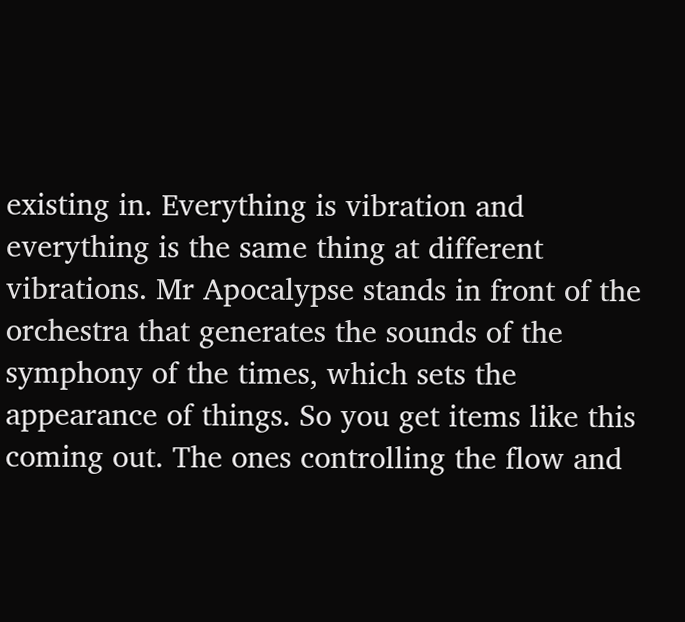existing in. Everything is vibration and everything is the same thing at different vibrations. Mr Apocalypse stands in front of the orchestra that generates the sounds of the symphony of the times, which sets the appearance of things. So you get items like this coming out. The ones controlling the flow and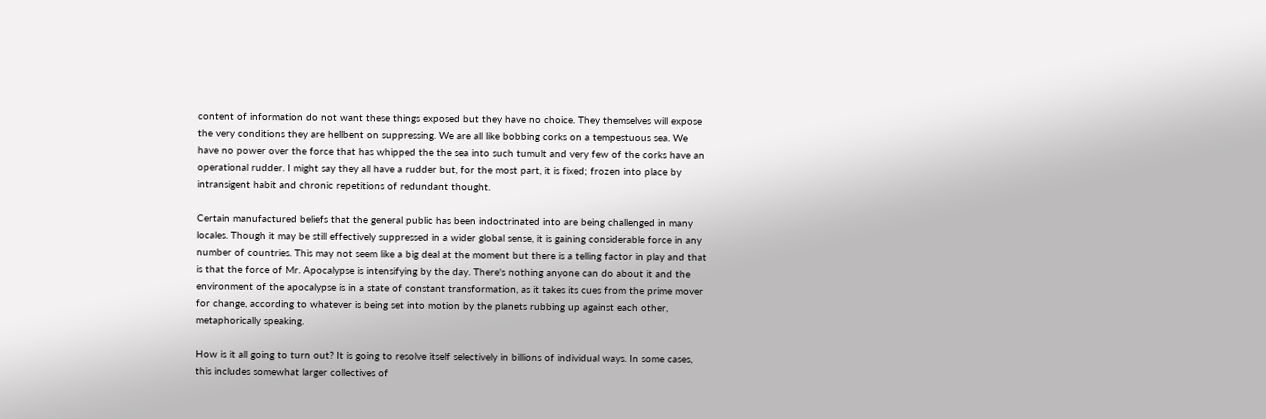content of information do not want these things exposed but they have no choice. They themselves will expose the very conditions they are hellbent on suppressing. We are all like bobbing corks on a tempestuous sea. We have no power over the force that has whipped the the sea into such tumult and very few of the corks have an operational rudder. I might say they all have a rudder but, for the most part, it is fixed; frozen into place by intransigent habit and chronic repetitions of redundant thought.

Certain manufactured beliefs that the general public has been indoctrinated into are being challenged in many locales. Though it may be still effectively suppressed in a wider global sense, it is gaining considerable force in any number of countries. This may not seem like a big deal at the moment but there is a telling factor in play and that is that the force of Mr. Apocalypse is intensifying by the day. There's nothing anyone can do about it and the environment of the apocalypse is in a state of constant transformation, as it takes its cues from the prime mover for change, according to whatever is being set into motion by the planets rubbing up against each other, metaphorically speaking.

How is it all going to turn out? It is going to resolve itself selectively in billions of individual ways. In some cases, this includes somewhat larger collectives of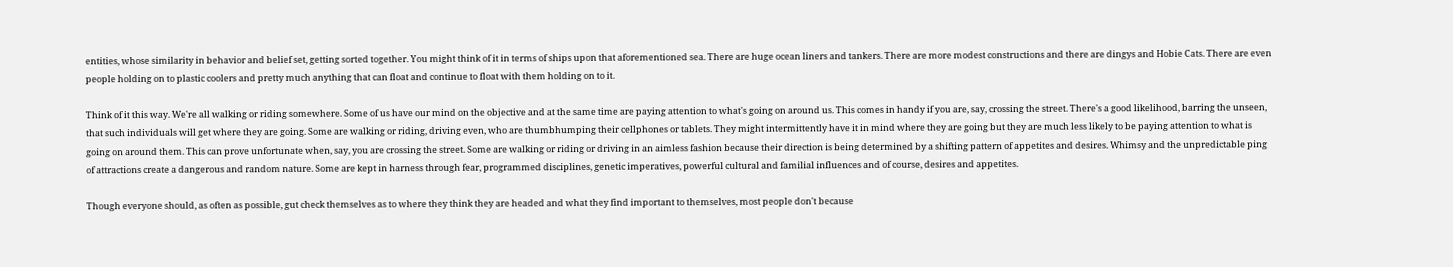entities, whose similarity in behavior and belief set, getting sorted together. You might think of it in terms of ships upon that aforementioned sea. There are huge ocean liners and tankers. There are more modest constructions and there are dingys and Hobie Cats. There are even people holding on to plastic coolers and pretty much anything that can float and continue to float with them holding on to it.

Think of it this way. We're all walking or riding somewhere. Some of us have our mind on the objective and at the same time are paying attention to what's going on around us. This comes in handy if you are, say, crossing the street. There's a good likelihood, barring the unseen, that such individuals will get where they are going. Some are walking or riding, driving even, who are thumbhumping their cellphones or tablets. They might intermittently have it in mind where they are going but they are much less likely to be paying attention to what is going on around them. This can prove unfortunate when, say, you are crossing the street. Some are walking or riding or driving in an aimless fashion because their direction is being determined by a shifting pattern of appetites and desires. Whimsy and the unpredictable ping of attractions create a dangerous and random nature. Some are kept in harness through fear, programmed disciplines, genetic imperatives, powerful cultural and familial influences and of course, desires and appetites.

Though everyone should, as often as possible, gut check themselves as to where they think they are headed and what they find important to themselves, most people don't because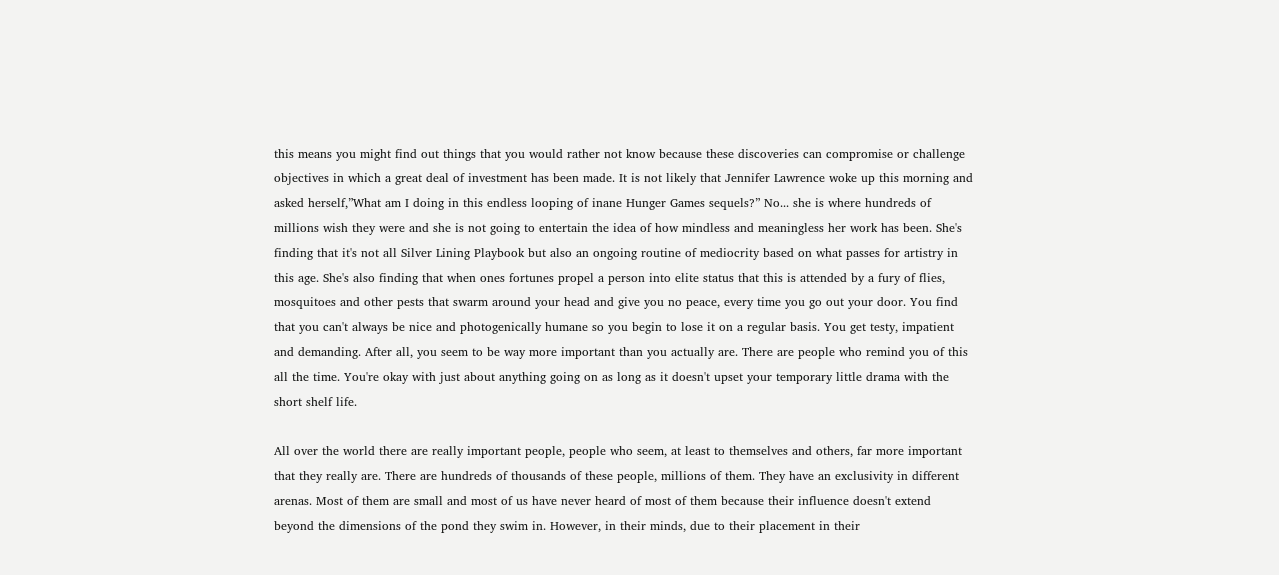this means you might find out things that you would rather not know because these discoveries can compromise or challenge objectives in which a great deal of investment has been made. It is not likely that Jennifer Lawrence woke up this morning and asked herself,”What am I doing in this endless looping of inane Hunger Games sequels?” No... she is where hundreds of millions wish they were and she is not going to entertain the idea of how mindless and meaningless her work has been. She's finding that it's not all Silver Lining Playbook but also an ongoing routine of mediocrity based on what passes for artistry in this age. She's also finding that when ones fortunes propel a person into elite status that this is attended by a fury of flies, mosquitoes and other pests that swarm around your head and give you no peace, every time you go out your door. You find that you can't always be nice and photogenically humane so you begin to lose it on a regular basis. You get testy, impatient and demanding. After all, you seem to be way more important than you actually are. There are people who remind you of this all the time. You're okay with just about anything going on as long as it doesn't upset your temporary little drama with the short shelf life.

All over the world there are really important people, people who seem, at least to themselves and others, far more important that they really are. There are hundreds of thousands of these people, millions of them. They have an exclusivity in different arenas. Most of them are small and most of us have never heard of most of them because their influence doesn't extend beyond the dimensions of the pond they swim in. However, in their minds, due to their placement in their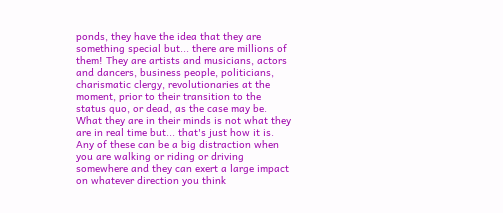ponds, they have the idea that they are something special but... there are millions of them! They are artists and musicians, actors and dancers, business people, politicians, charismatic clergy, revolutionaries at the moment, prior to their transition to the status quo, or dead, as the case may be. What they are in their minds is not what they are in real time but... that's just how it is. Any of these can be a big distraction when you are walking or riding or driving somewhere and they can exert a large impact on whatever direction you think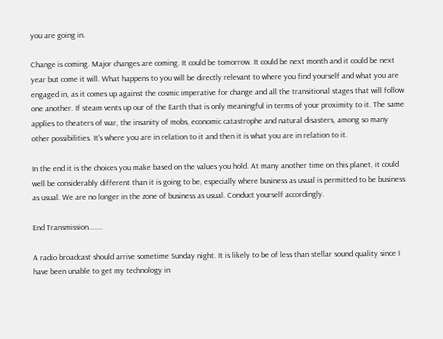you are going in.

Change is coming. Major changes are coming. It could be tomorrow. It could be next month and it could be next year but come it will. What happens to you will be directly relevant to where you find yourself and what you are engaged in, as it comes up against the cosmic imperative for change and all the transitional stages that will follow one another. If steam vents up our of the Earth that is only meaningful in terms of your proximity to it. The same applies to theaters of war, the insanity of mobs, economic catastrophe and natural disasters, among so many other possibilities. It's where you are in relation to it and then it is what you are in relation to it.

In the end it is the choices you make based on the values you hold. At many another time on this planet, it could well be considerably different than it is going to be, especially where business as usual is permitted to be business as usual. We are no longer in the zone of business as usual. Conduct yourself accordingly.

End Transmission.......

A radio broadcast should arrive sometime Sunday night. It is likely to be of less than stellar sound quality since I have been unable to get my technology in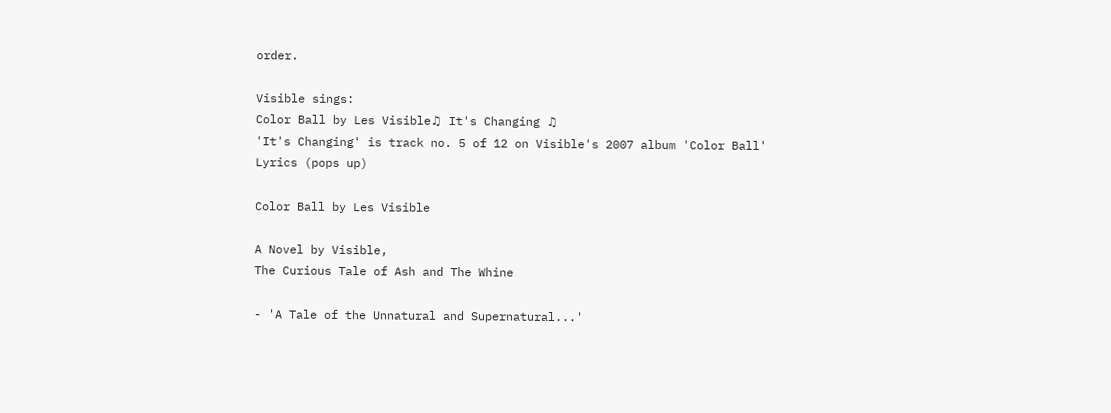order.

Visible sings:
Color Ball by Les Visible♫ It's Changing ♫
'It's Changing' is track no. 5 of 12 on Visible's 2007 album 'Color Ball'
Lyrics (pops up)

Color Ball by Les Visible

A Novel by Visible,
The Curious Tale of Ash and The Whine

- 'A Tale of the Unnatural and Supernatural...'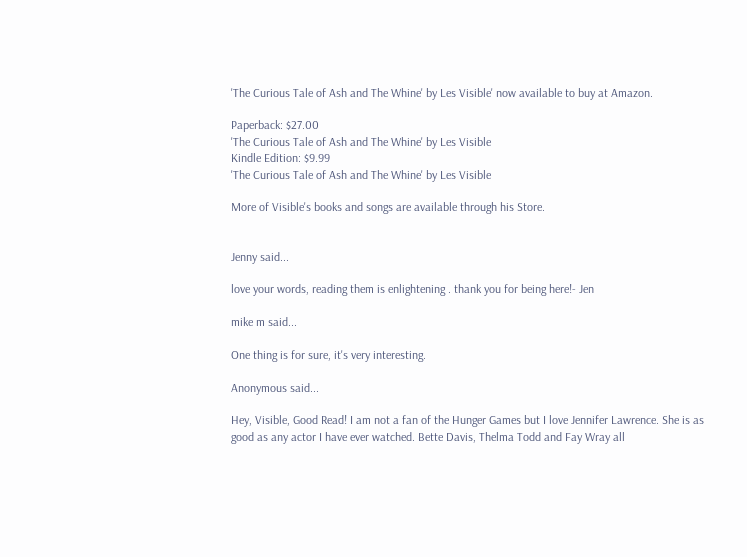'The Curious Tale of Ash and The Whine' by Les Visible' now available to buy at Amazon.

Paperback: $27.00
'The Curious Tale of Ash and The Whine' by Les Visible
Kindle Edition: $9.99
'The Curious Tale of Ash and The Whine' by Les Visible

More of Visible's books and songs are available through his Store.


Jenny said...

love your words, reading them is enlightening . thank you for being here!- Jen

mike m said...

One thing is for sure, it's very interesting.

Anonymous said...

Hey, Visible, Good Read! I am not a fan of the Hunger Games but I love Jennifer Lawrence. She is as good as any actor I have ever watched. Bette Davis, Thelma Todd and Fay Wray all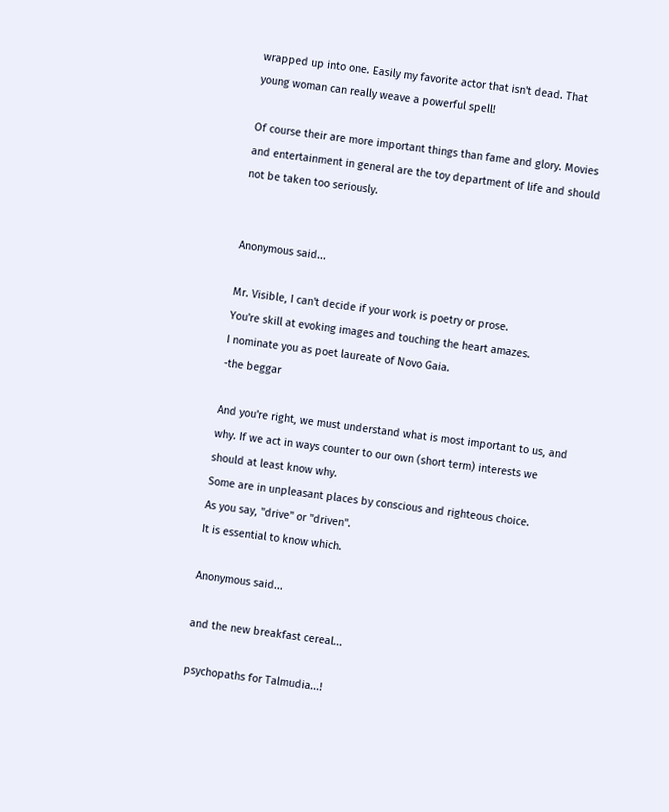wrapped up into one. Easily my favorite actor that isn't dead. That young woman can really weave a powerful spell!

Of course their are more important things than fame and glory. Movies and entertainment in general are the toy department of life and should not be taken too seriously.


Anonymous said...

Mr. Visible, I can't decide if your work is poetry or prose.
You're skill at evoking images and touching the heart amazes.
I nominate you as poet laureate of Novo Gaia.
-the beggar

And you're right, we must understand what is most important to us, and why. If we act in ways counter to our own (short term) interests we should at least know why.
Some are in unpleasant places by conscious and righteous choice.
As you say, "drive" or "driven".
It is essential to know which.

Anonymous said...

and the new breakfast cereal...

psychopaths for Talmudia...!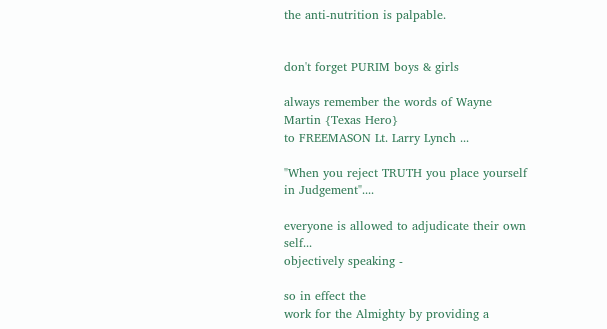the anti-nutrition is palpable.


don't forget PURIM boys & girls

always remember the words of Wayne Martin {Texas Hero}
to FREEMASON Lt. Larry Lynch ...

"When you reject TRUTH you place yourself in Judgement"....

everyone is allowed to adjudicate their own self...
objectively speaking -

so in effect the
work for the Almighty by providing a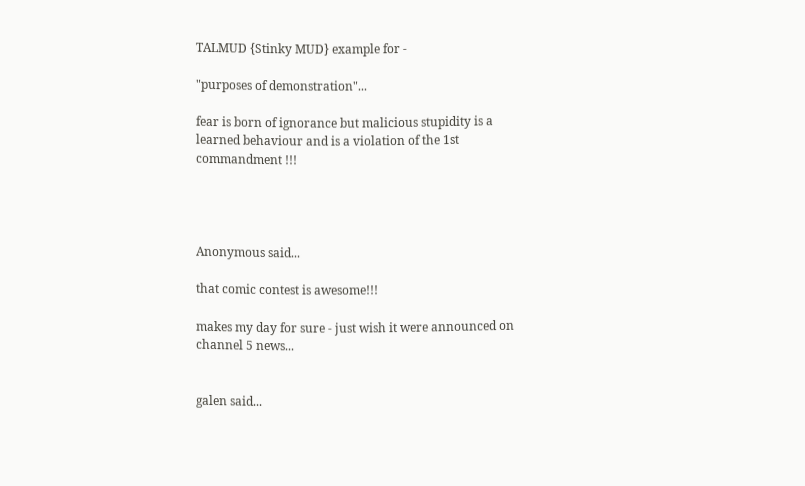TALMUD {Stinky MUD} example for -

"purposes of demonstration"...

fear is born of ignorance but malicious stupidity is a learned behaviour and is a violation of the 1st commandment !!!




Anonymous said...

that comic contest is awesome!!!

makes my day for sure - just wish it were announced on channel 5 news...


galen said...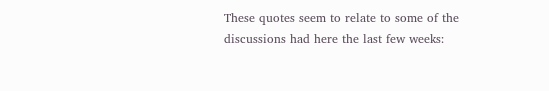These quotes seem to relate to some of the discussions had here the last few weeks: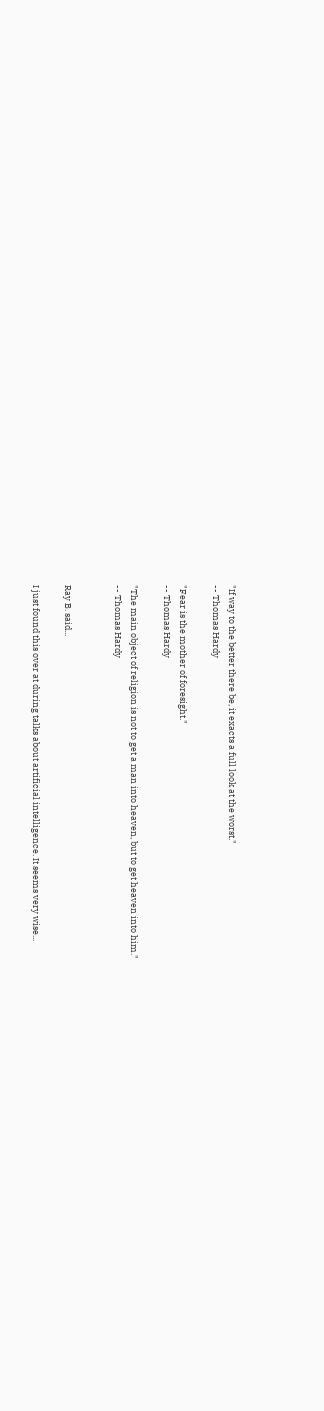"If way to the better there be, it exacts a full look at the worst."
-- Thomas Hardy

"Fear is the mother of foresight."
-- Thomas Hardy

"The main object of religion is not to get a man into heaven, but to get heaven into him."
-- Thomas Hardy


Ray B. said...

I just found this over at during talks about artificial intelligence. It seems very wise...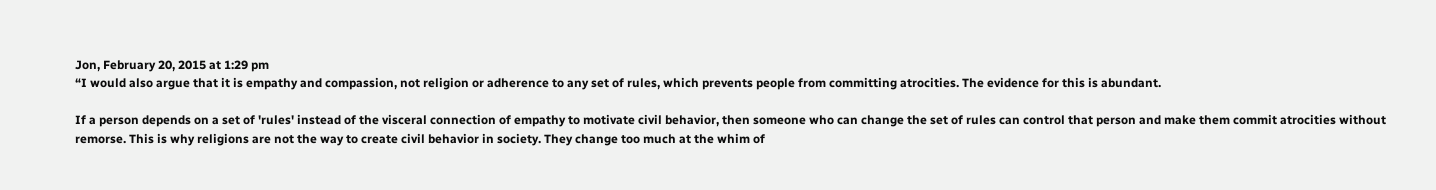Jon, February 20, 2015 at 1:29 pm
“I would also argue that it is empathy and compassion, not religion or adherence to any set of rules, which prevents people from committing atrocities. The evidence for this is abundant.

If a person depends on a set of 'rules' instead of the visceral connection of empathy to motivate civil behavior, then someone who can change the set of rules can control that person and make them commit atrocities without remorse. This is why religions are not the way to create civil behavior in society. They change too much at the whim of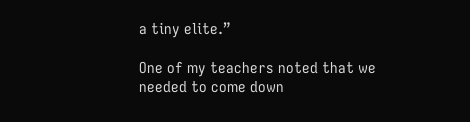a tiny elite.”

One of my teachers noted that we needed to come down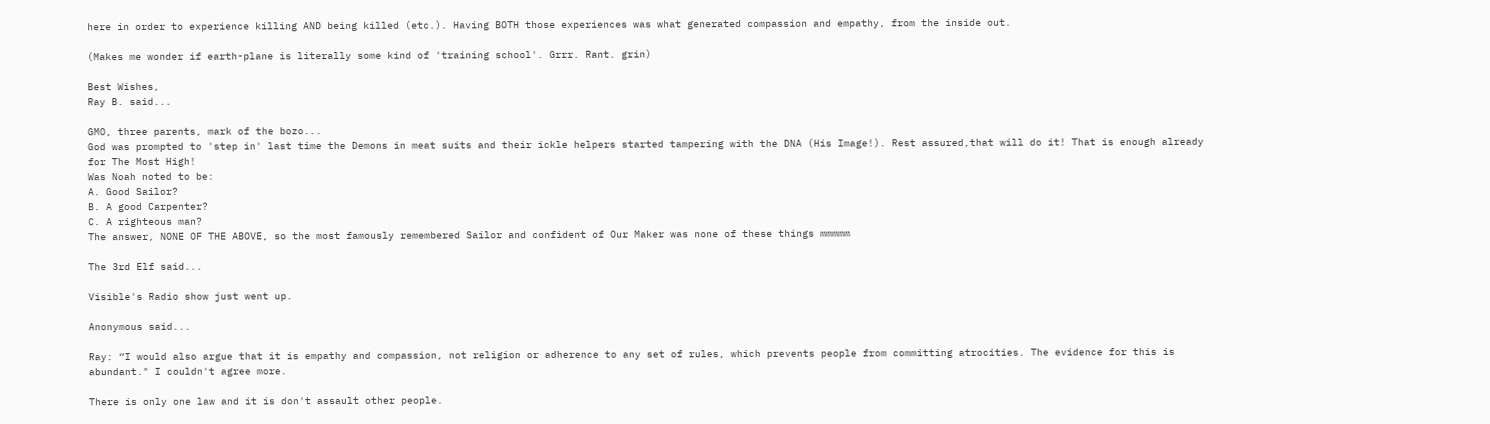here in order to experience killing AND being killed (etc.). Having BOTH those experiences was what generated compassion and empathy, from the inside out.

(Makes me wonder if earth-plane is literally some kind of 'training school'. Grrr. Rant. grin)

Best Wishes,
Ray B. said...

GMO, three parents, mark of the bozo...
God was prompted to 'step in' last time the Demons in meat suits and their ickle helpers started tampering with the DNA (His Image!). Rest assured,that will do it! That is enough already for The Most High!
Was Noah noted to be:
A. Good Sailor?
B. A good Carpenter?
C. A righteous man?
The answer, NONE OF THE ABOVE, so the most famously remembered Sailor and confident of Our Maker was none of these things mmmmm

The 3rd Elf said...

Visible's Radio show just went up.

Anonymous said...

Ray: “I would also argue that it is empathy and compassion, not religion or adherence to any set of rules, which prevents people from committing atrocities. The evidence for this is abundant." I couldn't agree more.

There is only one law and it is don't assault other people.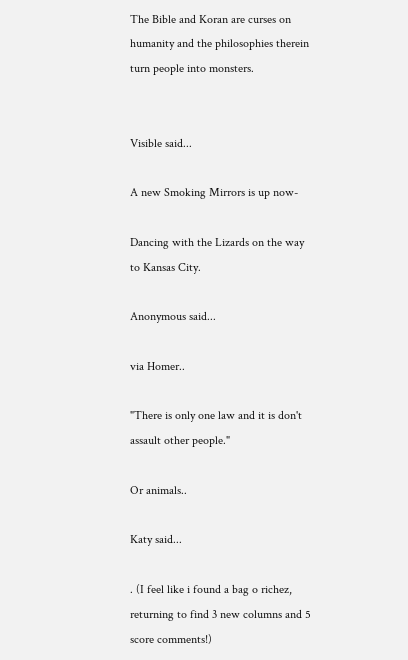The Bible and Koran are curses on humanity and the philosophies therein turn people into monsters.


Visible said...

A new Smoking Mirrors is up now-

Dancing with the Lizards on the way to Kansas City.

Anonymous said...

via Homer..

"There is only one law and it is don't assault other people."

Or animals..

Katy said...

. (I feel like i found a bag o richez, returning to find 3 new columns and 5 score comments!)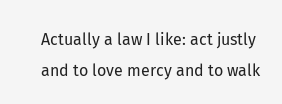Actually a law I like: act justly and to love mercy and to walk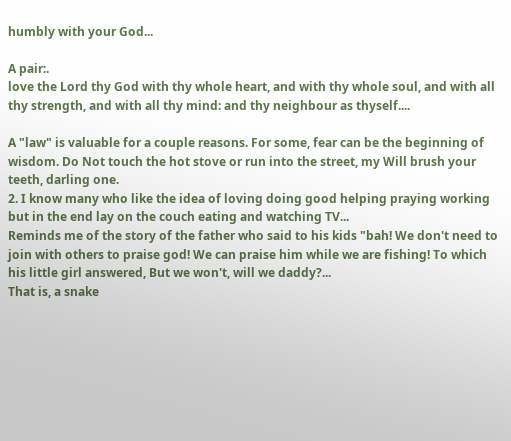humbly with your God...

A pair:.
love the Lord thy God with thy whole heart, and with thy whole soul, and with all thy strength, and with all thy mind: and thy neighbour as thyself....

A "law" is valuable for a couple reasons. For some, fear can be the beginning of wisdom. Do Not touch the hot stove or run into the street, my Will brush your teeth, darling one.
2. I know many who like the idea of loving doing good helping praying working but in the end lay on the couch eating and watching TV...
Reminds me of the story of the father who said to his kids "bah! We don't need to join with others to praise god! We can praise him while we are fishing! To which his little girl answered, But we won't, will we daddy?...
That is, a snake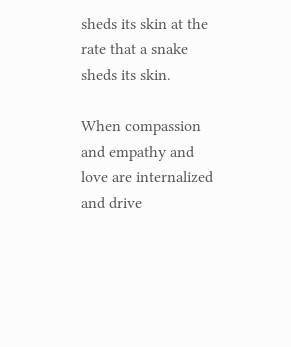sheds its skin at the rate that a snake sheds its skin.

When compassion and empathy and love are internalized and drive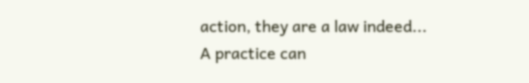action, they are a law indeed...
A practice can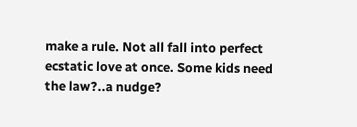make a rule. Not all fall into perfect ecstatic love at once. Some kids need the law?..a nudge?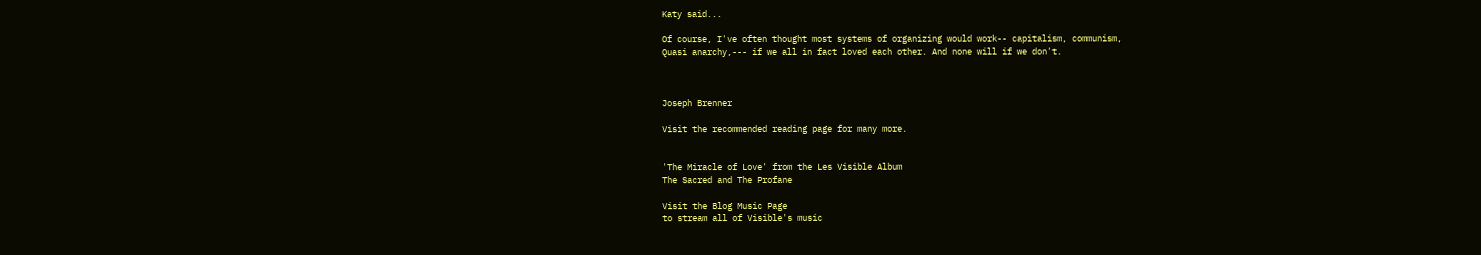Katy said...

Of course, I've often thought most systems of organizing would work-- capitalism, communism,
Quasi anarchy,--- if we all in fact loved each other. And none will if we don't.



Joseph Brenner

Visit the recommended reading page for many more.


'The Miracle of Love' from the Les Visible Album
The Sacred and The Profane

Visit the Blog Music Page
to stream all of Visible's music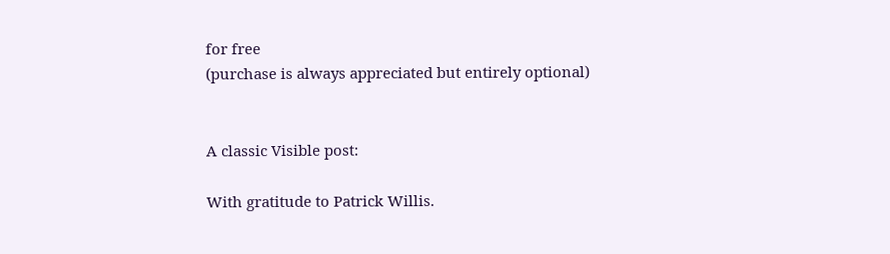for free
(purchase is always appreciated but entirely optional)


A classic Visible post:

With gratitude to Patrick Willis.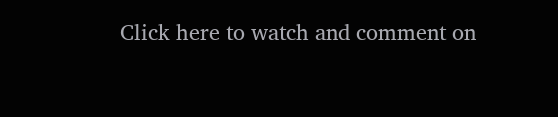Click here to watch and comment on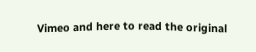Vimeo and here to read the original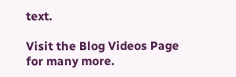text.

Visit the Blog Videos Page for many more.